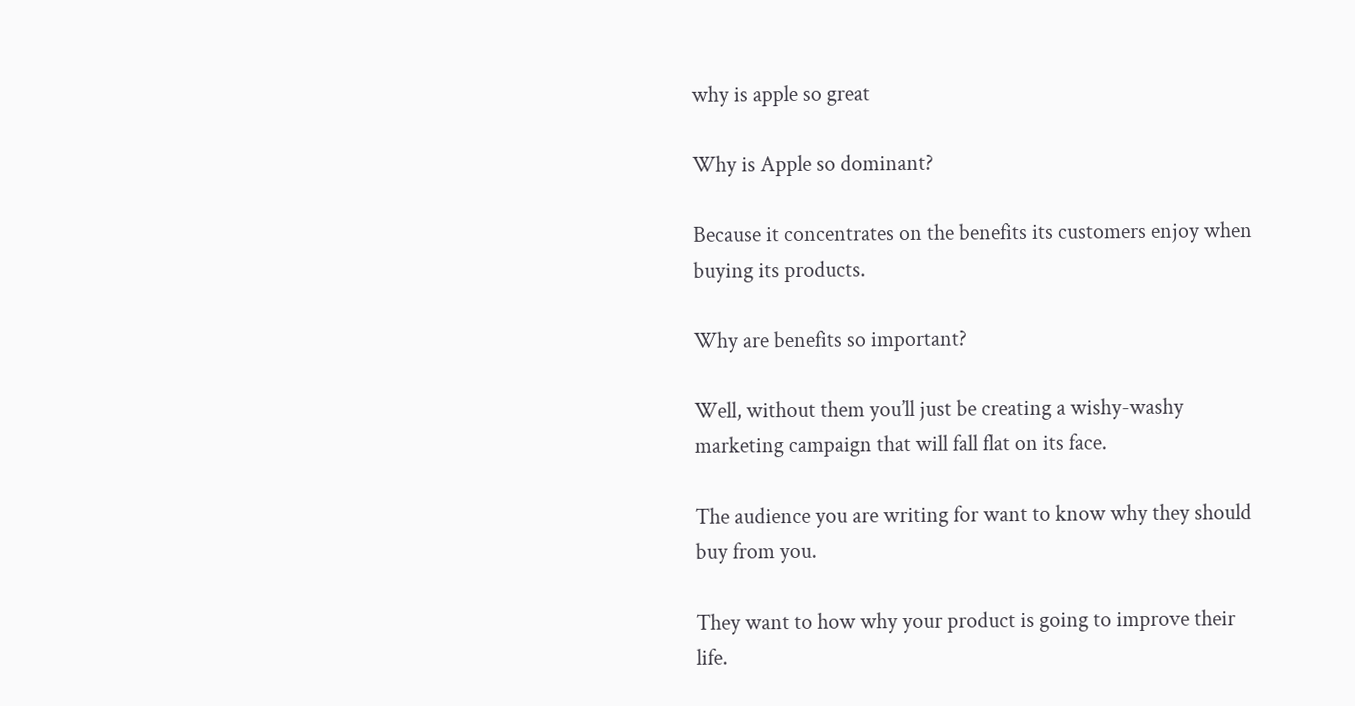why is apple so great

Why is Apple so dominant?

Because it concentrates on the benefits its customers enjoy when buying its products.

Why are benefits so important?

Well, without them you’ll just be creating a wishy-washy marketing campaign that will fall flat on its face.

The audience you are writing for want to know why they should buy from you.

They want to how why your product is going to improve their life.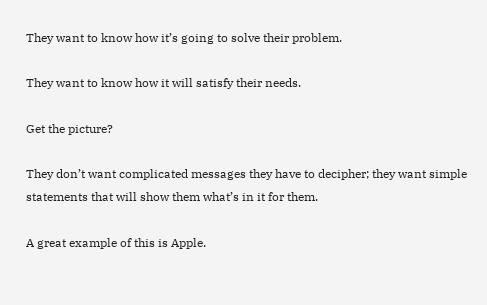They want to know how it’s going to solve their problem.

They want to know how it will satisfy their needs.

Get the picture?

They don’t want complicated messages they have to decipher; they want simple statements that will show them what’s in it for them.

A great example of this is Apple.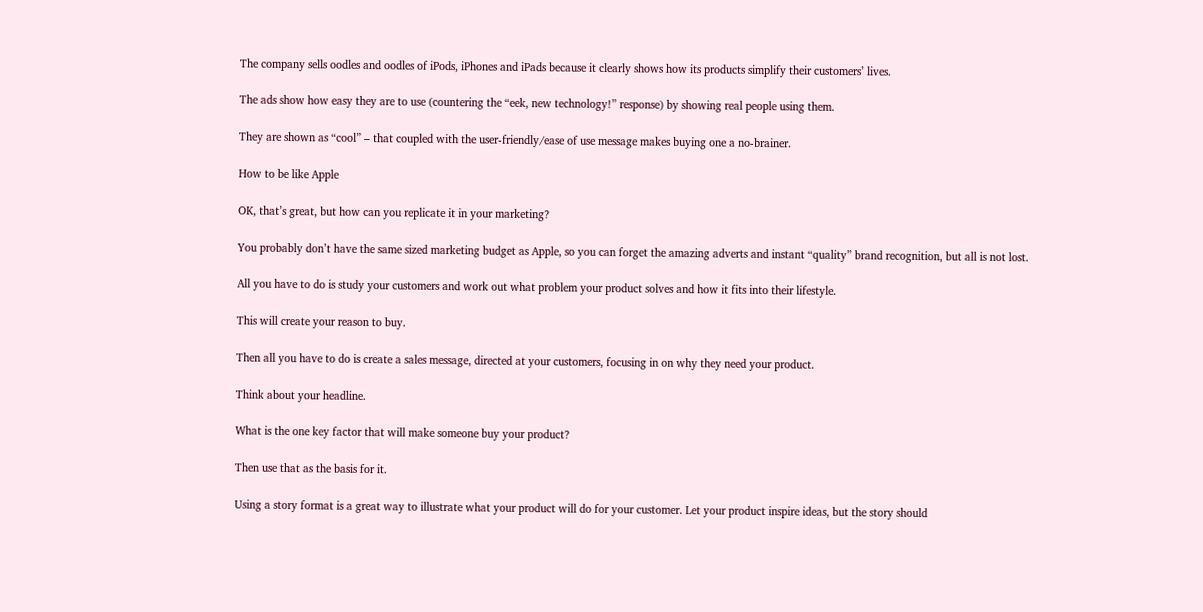The company sells oodles and oodles of iPods, iPhones and iPads because it clearly shows how its products simplify their customers’ lives.

The ads show how easy they are to use (countering the “eek, new technology!” response) by showing real people using them.

They are shown as “cool” – that coupled with the user-friendly/ease of use message makes buying one a no-brainer.

How to be like Apple

OK, that’s great, but how can you replicate it in your marketing?

You probably don’t have the same sized marketing budget as Apple, so you can forget the amazing adverts and instant “quality” brand recognition, but all is not lost.

All you have to do is study your customers and work out what problem your product solves and how it fits into their lifestyle.

This will create your reason to buy.

Then all you have to do is create a sales message, directed at your customers, focusing in on why they need your product.

Think about your headline.

What is the one key factor that will make someone buy your product?

Then use that as the basis for it.

Using a story format is a great way to illustrate what your product will do for your customer. Let your product inspire ideas, but the story should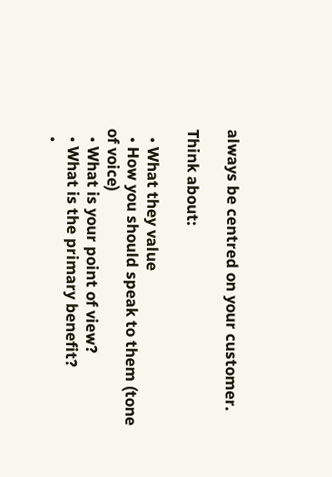always be centred on your customer.

Think about:

  • What they value
  • How you should speak to them (tone of voice)
  • What is your point of view?
  • What is the primary benefit?
  •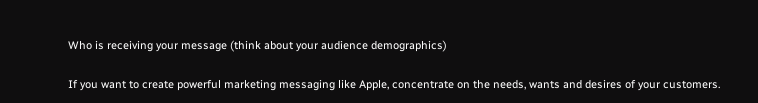Who is receiving your message (think about your audience demographics)

If you want to create powerful marketing messaging like Apple, concentrate on the needs, wants and desires of your customers.